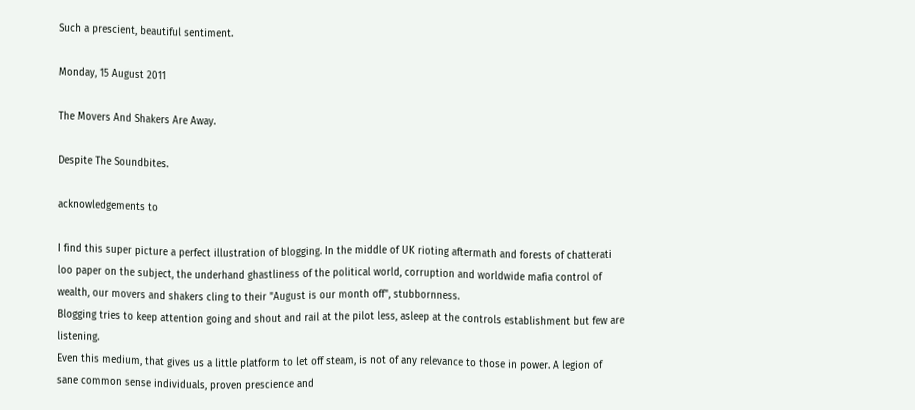Such a prescient, beautiful sentiment.

Monday, 15 August 2011

The Movers And Shakers Are Away.

Despite The Soundbites.

acknowledgements to

I find this super picture a perfect illustration of blogging. In the middle of UK rioting aftermath and forests of chatterati loo paper on the subject, the underhand ghastliness of the political world, corruption and worldwide mafia control of wealth, our movers and shakers cling to their "August is our month off", stubbornness.
Blogging tries to keep attention going and shout and rail at the pilot less, asleep at the controls establishment but few are listening.
Even this medium, that gives us a little platform to let off steam, is not of any relevance to those in power. A legion of sane common sense individuals, proven prescience and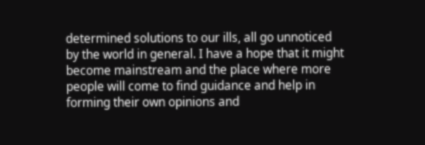determined solutions to our ills, all go unnoticed by the world in general. I have a hope that it might become mainstream and the place where more people will come to find guidance and help in forming their own opinions and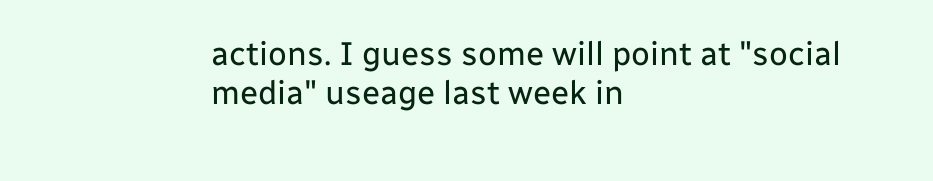actions. I guess some will point at "social media" useage last week in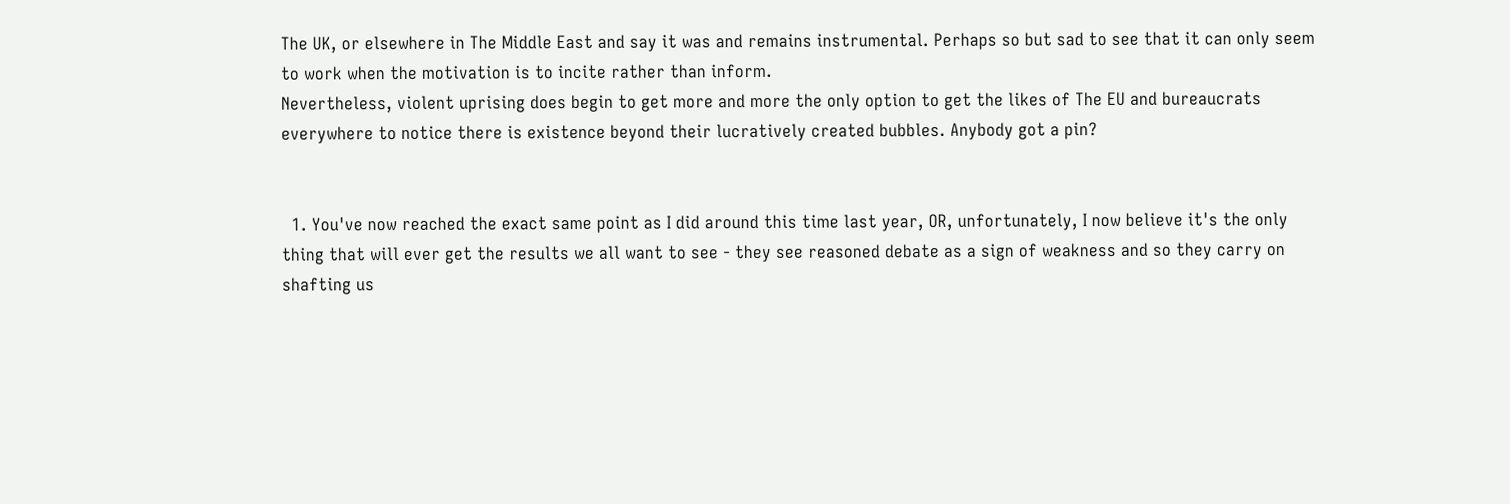The UK, or elsewhere in The Middle East and say it was and remains instrumental. Perhaps so but sad to see that it can only seem to work when the motivation is to incite rather than inform.
Nevertheless, violent uprising does begin to get more and more the only option to get the likes of The EU and bureaucrats everywhere to notice there is existence beyond their lucratively created bubbles. Anybody got a pin?


  1. You've now reached the exact same point as I did around this time last year, OR, unfortunately, I now believe it's the only thing that will ever get the results we all want to see - they see reasoned debate as a sign of weakness and so they carry on shafting us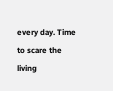every day. Time to scare the living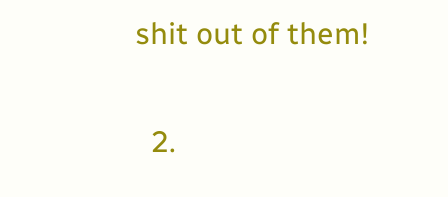shit out of them!

  2.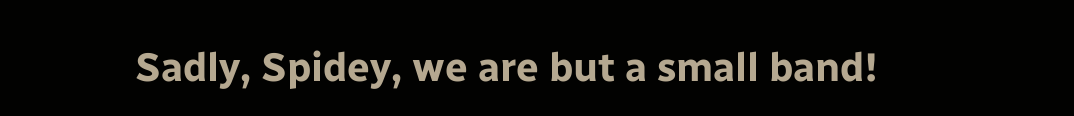Sadly, Spidey, we are but a small band!